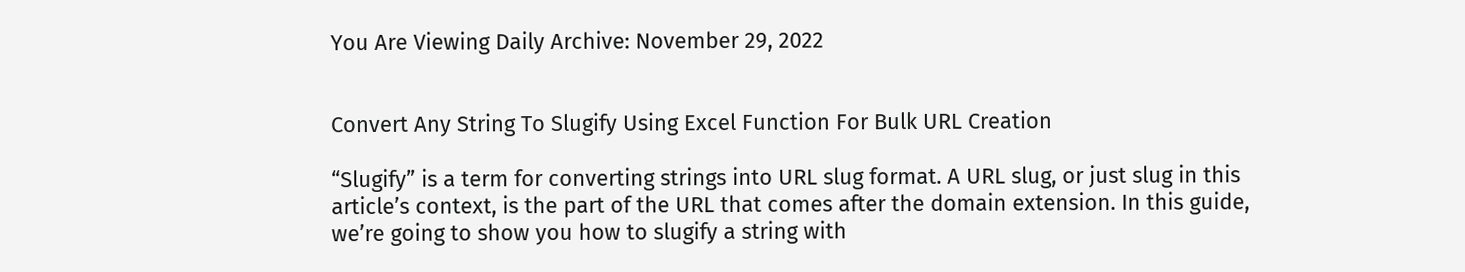You Are Viewing Daily Archive: November 29, 2022


Convert Any String To Slugify Using Excel Function For Bulk URL Creation

“Slugify” is a term for converting strings into URL slug format. A URL slug, or just slug in this article’s context, is the part of the URL that comes after the domain extension. In this guide, we’re going to show you how to slugify a string with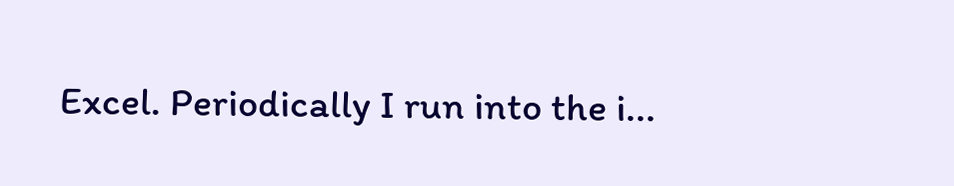Excel. Periodically I run into the i...